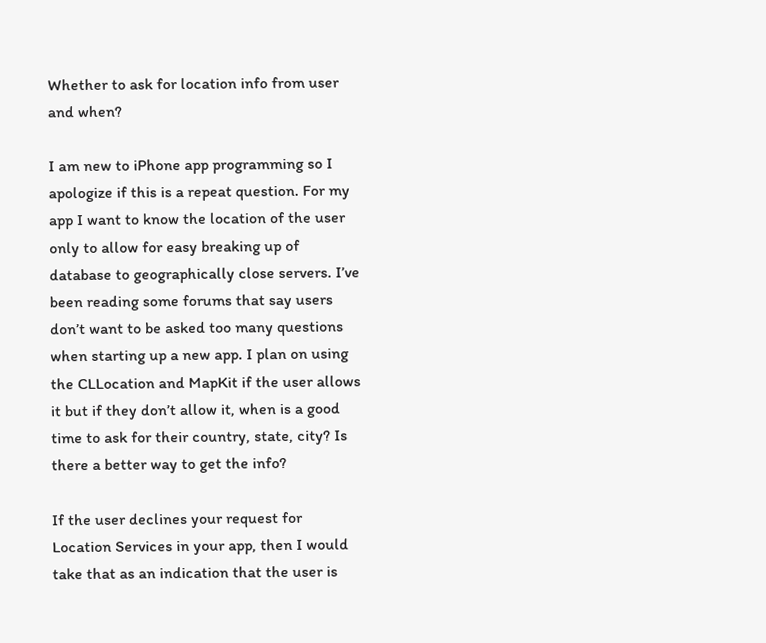Whether to ask for location info from user and when?

I am new to iPhone app programming so I apologize if this is a repeat question. For my app I want to know the location of the user only to allow for easy breaking up of database to geographically close servers. I’ve been reading some forums that say users don’t want to be asked too many questions when starting up a new app. I plan on using the CLLocation and MapKit if the user allows it but if they don’t allow it, when is a good time to ask for their country, state, city? Is there a better way to get the info?

If the user declines your request for Location Services in your app, then I would take that as an indication that the user is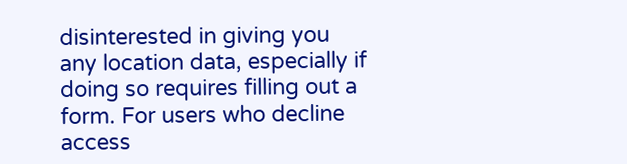disinterested in giving you any location data, especially if doing so requires filling out a form. For users who decline access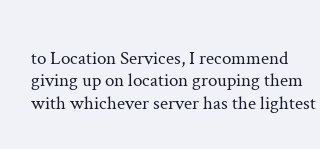to Location Services, I recommend giving up on location grouping them with whichever server has the lightest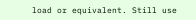load or equivalent. Still use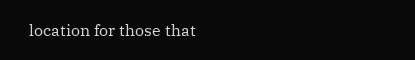location for those that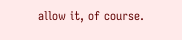allow it, of course.